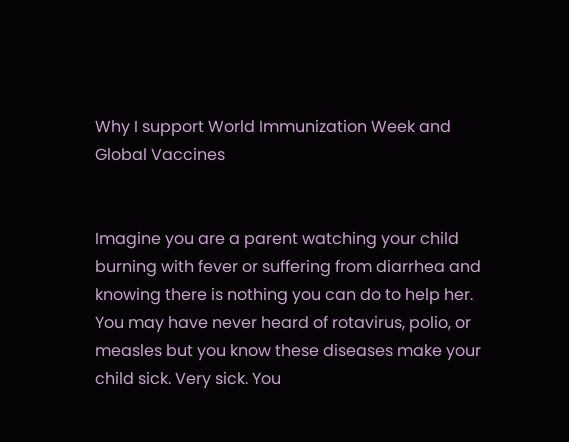Why I support World Immunization Week and Global Vaccines


Imagine you are a parent watching your child burning with fever or suffering from diarrhea and knowing there is nothing you can do to help her.  You may have never heard of rotavirus, polio, or measles but you know these diseases make your child sick. Very sick. You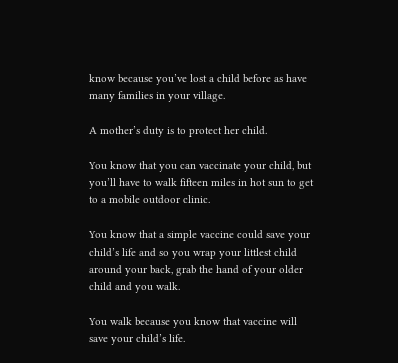know because you’ve lost a child before as have many families in your village.

A mother’s duty is to protect her child.

You know that you can vaccinate your child, but you’ll have to walk fifteen miles in hot sun to get to a mobile outdoor clinic.

You know that a simple vaccine could save your child’s life and so you wrap your littlest child around your back, grab the hand of your older child and you walk.

You walk because you know that vaccine will save your child’s life.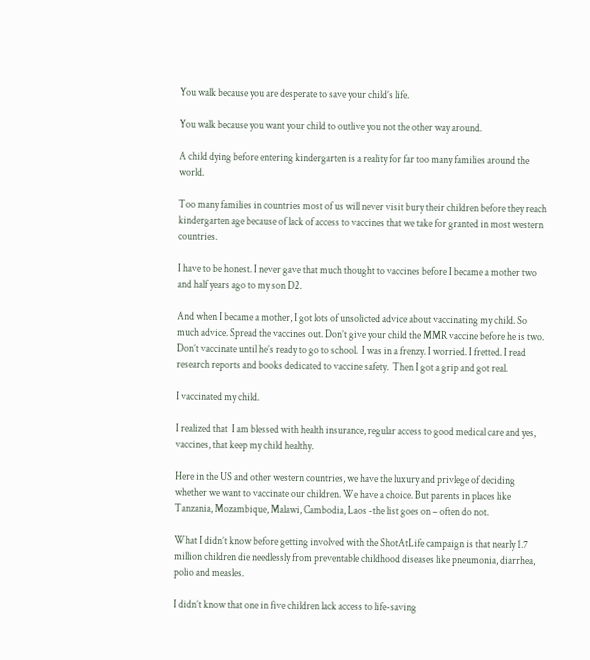You walk because you are desperate to save your child’s life.

You walk because you want your child to outlive you not the other way around.

A child dying before entering kindergarten is a reality for far too many families around the world.

Too many families in countries most of us will never visit bury their children before they reach kindergarten age because of lack of access to vaccines that we take for granted in most western countries.

I have to be honest. I never gave that much thought to vaccines before I became a mother two and half years ago to my son D2.

And when I became a mother, I got lots of unsolicted advice about vaccinating my child. So much advice. Spread the vaccines out. Don’t give your child the MMR vaccine before he is two. Don’t vaccinate until he’s ready to go to school.  I was in a frenzy. I worried. I fretted. I read research reports and books dedicated to vaccine safety.  Then I got a grip and got real.

I vaccinated my child.

I realized that  I am blessed with health insurance, regular access to good medical care and yes, vaccines, that keep my child healthy.

Here in the US and other western countries, we have the luxury and privlege of deciding whether we want to vaccinate our children. We have a choice. But parents in places like Tanzania, Mozambique, Malawi, Cambodia, Laos -the list goes on – often do not.

What I didn’t know before getting involved with the ShotAtLife campaign is that nearly 1.7 million children die needlessly from preventable childhood diseases like pneumonia, diarrhea, polio and measles.

I didn’t know that one in five children lack access to life-saving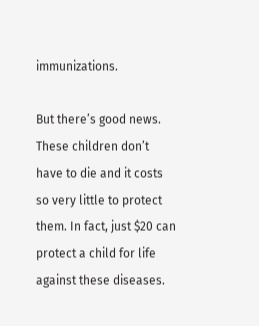immunizations.

But there’s good news. These children don’t have to die and it costs so very little to protect them. In fact, just $20 can protect a child for life against these diseases.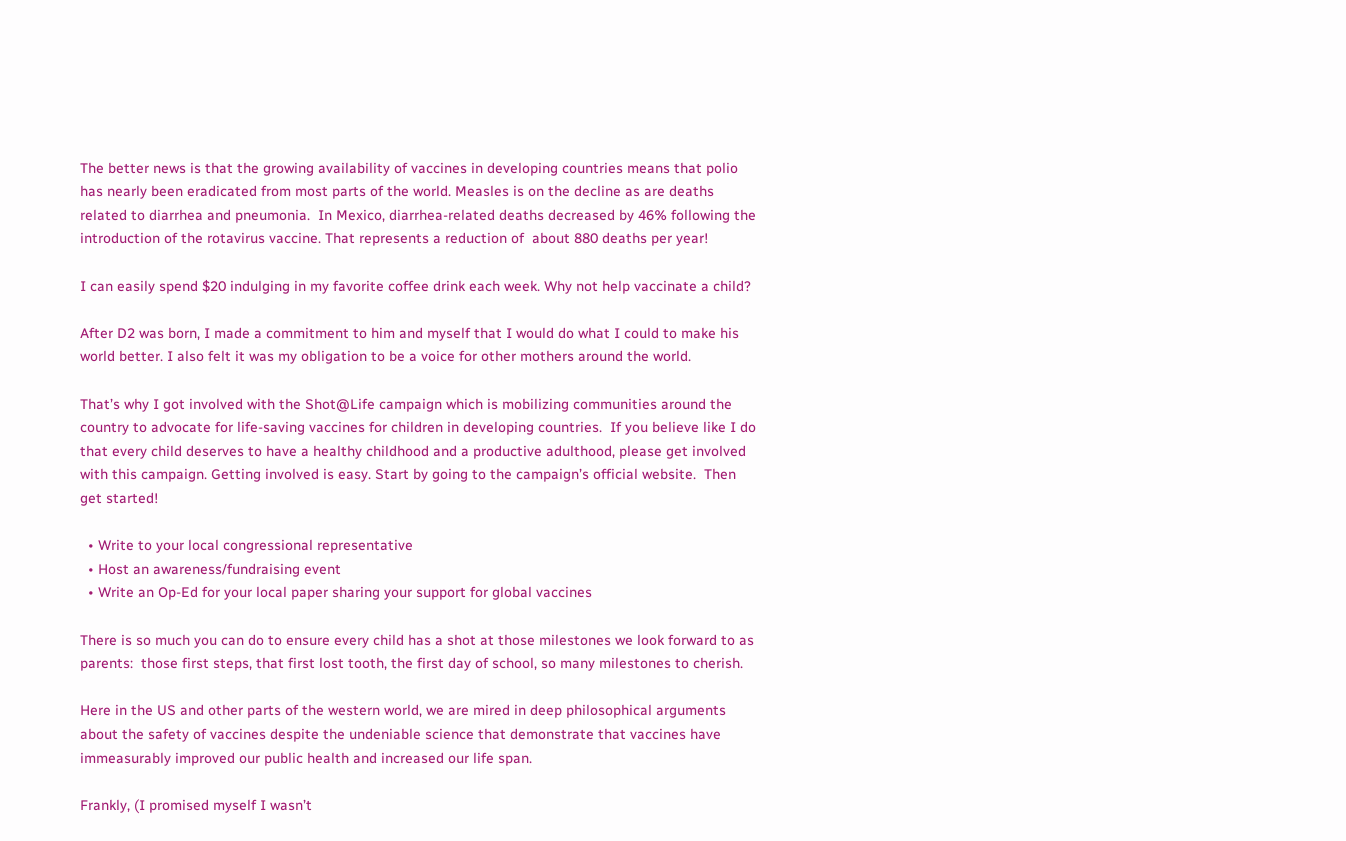The better news is that the growing availability of vaccines in developing countries means that polio has nearly been eradicated from most parts of the world. Measles is on the decline as are deaths related to diarrhea and pneumonia.  In Mexico, diarrhea-related deaths decreased by 46% following the introduction of the rotavirus vaccine. That represents a reduction of  about 880 deaths per year!

I can easily spend $20 indulging in my favorite coffee drink each week. Why not help vaccinate a child?

After D2 was born, I made a commitment to him and myself that I would do what I could to make his world better. I also felt it was my obligation to be a voice for other mothers around the world.

That’s why I got involved with the Shot@Life campaign which is mobilizing communities around the country to advocate for life-saving vaccines for children in developing countries.  If you believe like I do that every child deserves to have a healthy childhood and a productive adulthood, please get involved with this campaign. Getting involved is easy. Start by going to the campaign’s official website.  Then get started!

  • Write to your local congressional representative
  • Host an awareness/fundraising event
  • Write an Op-Ed for your local paper sharing your support for global vaccines

There is so much you can do to ensure every child has a shot at those milestones we look forward to as parents:  those first steps, that first lost tooth, the first day of school, so many milestones to cherish.

Here in the US and other parts of the western world, we are mired in deep philosophical arguments about the safety of vaccines despite the undeniable science that demonstrate that vaccines have immeasurably improved our public health and increased our life span.

Frankly, (I promised myself I wasn’t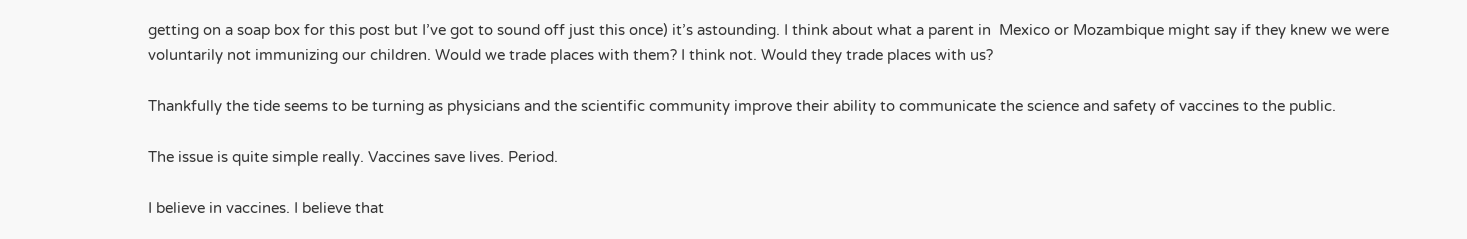getting on a soap box for this post but I’ve got to sound off just this once) it’s astounding. I think about what a parent in  Mexico or Mozambique might say if they knew we were voluntarily not immunizing our children. Would we trade places with them? I think not. Would they trade places with us?

Thankfully the tide seems to be turning as physicians and the scientific community improve their ability to communicate the science and safety of vaccines to the public.

The issue is quite simple really. Vaccines save lives. Period.

I believe in vaccines. I believe that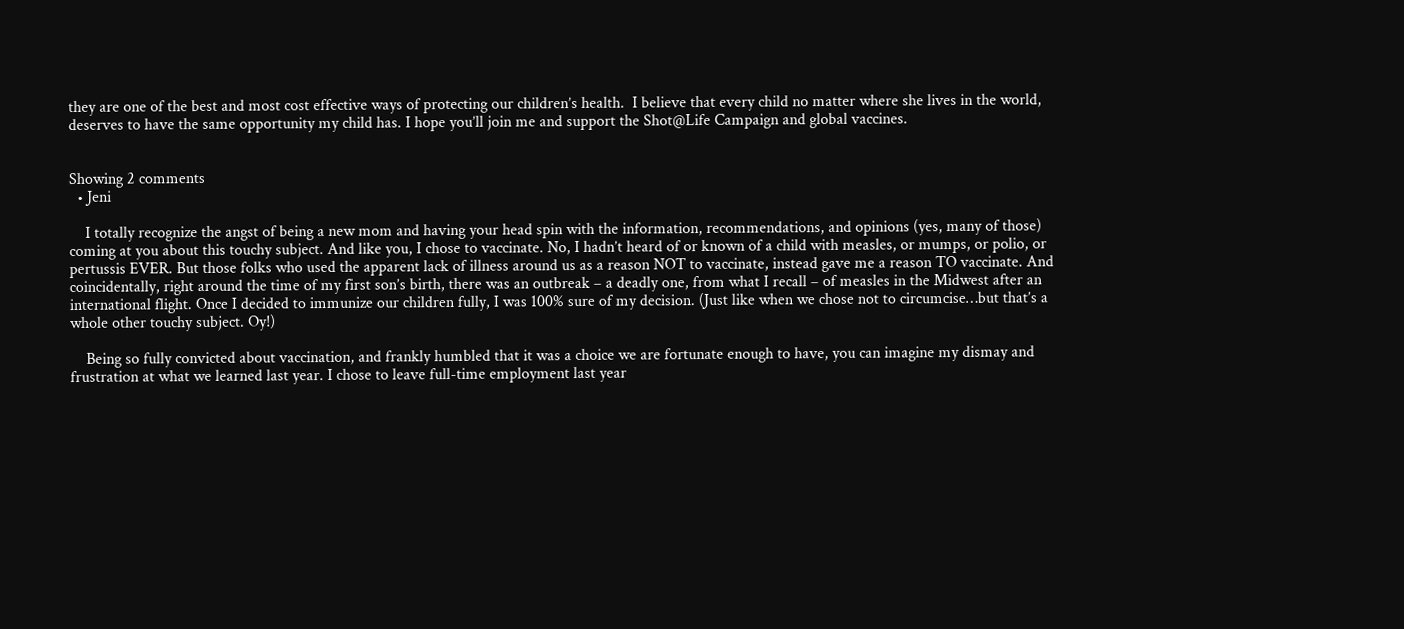they are one of the best and most cost effective ways of protecting our children’s health.  I believe that every child no matter where she lives in the world, deserves to have the same opportunity my child has. I hope you’ll join me and support the Shot@Life Campaign and global vaccines.


Showing 2 comments
  • Jeni

    I totally recognize the angst of being a new mom and having your head spin with the information, recommendations, and opinions (yes, many of those) coming at you about this touchy subject. And like you, I chose to vaccinate. No, I hadn’t heard of or known of a child with measles, or mumps, or polio, or pertussis EVER. But those folks who used the apparent lack of illness around us as a reason NOT to vaccinate, instead gave me a reason TO vaccinate. And coincidentally, right around the time of my first son’s birth, there was an outbreak – a deadly one, from what I recall – of measles in the Midwest after an international flight. Once I decided to immunize our children fully, I was 100% sure of my decision. (Just like when we chose not to circumcise…but that’s a whole other touchy subject. Oy!)

    Being so fully convicted about vaccination, and frankly humbled that it was a choice we are fortunate enough to have, you can imagine my dismay and frustration at what we learned last year. I chose to leave full-time employment last year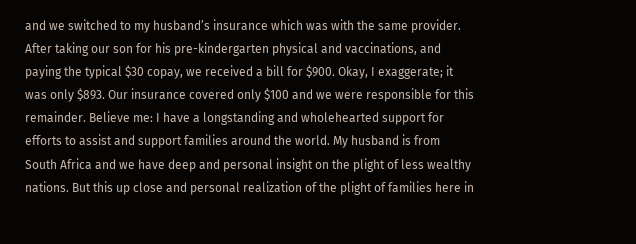and we switched to my husband’s insurance which was with the same provider. After taking our son for his pre-kindergarten physical and vaccinations, and paying the typical $30 copay, we received a bill for $900. Okay, I exaggerate; it was only $893. Our insurance covered only $100 and we were responsible for this remainder. Believe me: I have a longstanding and wholehearted support for efforts to assist and support families around the world. My husband is from South Africa and we have deep and personal insight on the plight of less wealthy nations. But this up close and personal realization of the plight of families here in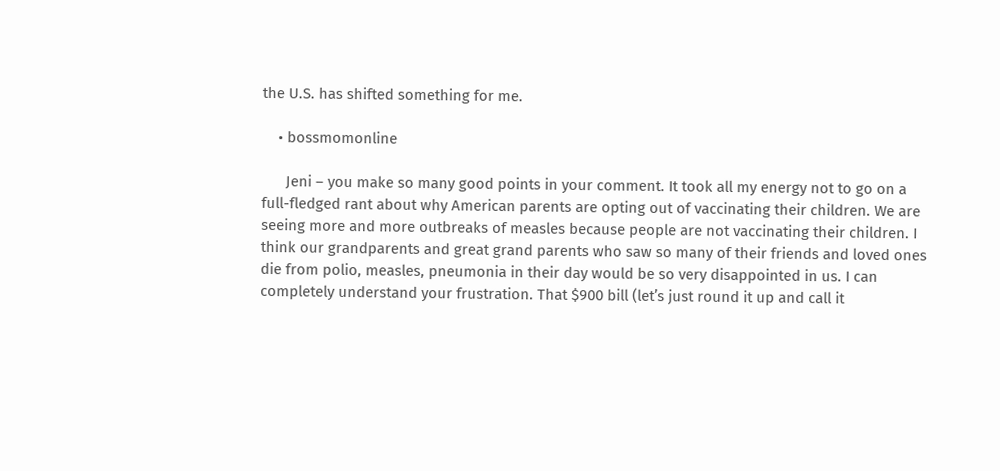the U.S. has shifted something for me.

    • bossmomonline

      Jeni – you make so many good points in your comment. It took all my energy not to go on a full-fledged rant about why American parents are opting out of vaccinating their children. We are seeing more and more outbreaks of measles because people are not vaccinating their children. I think our grandparents and great grand parents who saw so many of their friends and loved ones die from polio, measles, pneumonia in their day would be so very disappointed in us. I can completely understand your frustration. That $900 bill (let’s just round it up and call it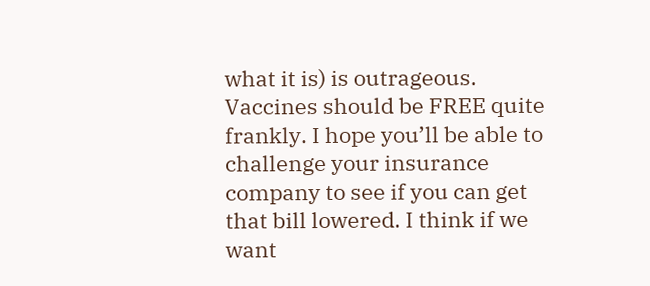what it is) is outrageous. Vaccines should be FREE quite frankly. I hope you’ll be able to challenge your insurance company to see if you can get that bill lowered. I think if we want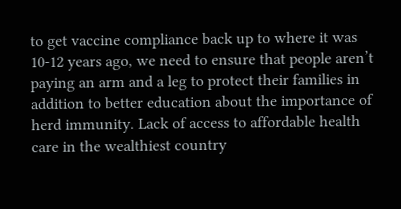to get vaccine compliance back up to where it was 10-12 years ago, we need to ensure that people aren’t paying an arm and a leg to protect their families in addition to better education about the importance of herd immunity. Lack of access to affordable health care in the wealthiest country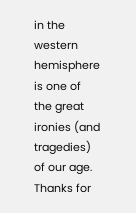in the western hemisphere is one of the great ironies (and tragedies) of our age. Thanks for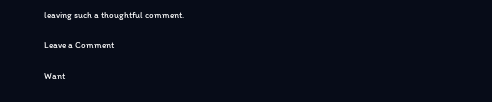leaving such a thoughtful comment.

Leave a Comment

Want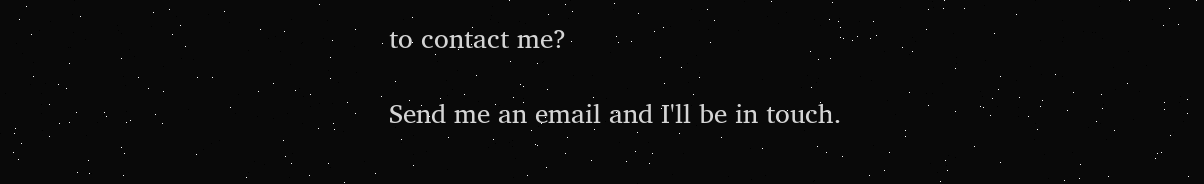to contact me?

Send me an email and I'll be in touch.